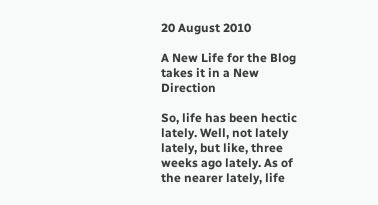20 August 2010

A New Life for the Blog takes it in a New Direction

So, life has been hectic lately. Well, not lately lately, but like, three weeks ago lately. As of the nearer lately, life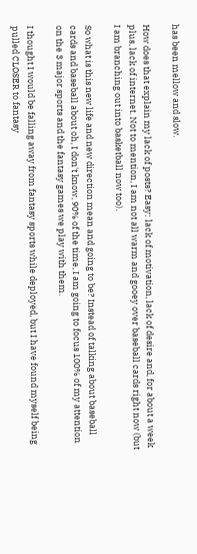has been mellow and slow.

How does that explain my lack of posts? Easy: lack of motivation, lack of desire and, for about a week plus, lack of internet. Not to mention, I am not all warm and gooey over baseball cards right now (but I am branching out into basketball now too).

So what is this new life and new direction mean and going to be? Instead of talking about baseball cards and baseball about oh, I don't know, 90% of the time, I am going to focus 100% of my attention on the 3 major sports and the fantasy games we play with them.

I thought I would be falling away from fantasy sports while deployed, but I have found myself being pulled CLOSER to fantasy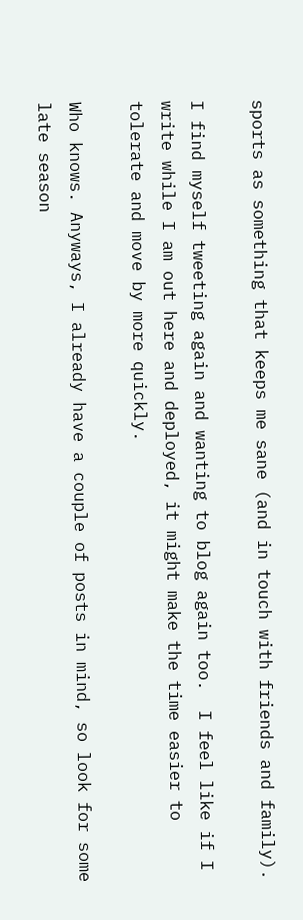sports as something that keeps me sane (and in touch with friends and family).

I find myself tweeting again and wanting to blog again too.  I feel like if I write while I am out here and deployed, it might make the time easier to tolerate and move by more quickly.

Who knows. Anyways, I already have a couple of posts in mind, so look for some late season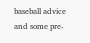baseball advice and some pre-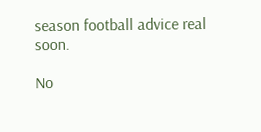season football advice real soon.

No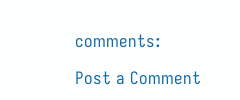comments:

Post a Comment